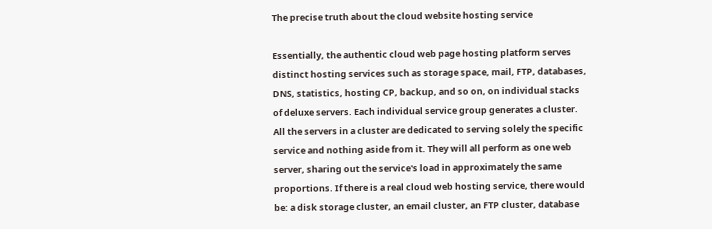The precise truth about the cloud website hosting service

Essentially, the authentic cloud web page hosting platform serves distinct hosting services such as storage space, mail, FTP, databases, DNS, statistics, hosting CP, backup, and so on, on individual stacks of deluxe servers. Each individual service group generates a cluster. All the servers in a cluster are dedicated to serving solely the specific service and nothing aside from it. They will all perform as one web server, sharing out the service's load in approximately the same proportions. If there is a real cloud web hosting service, there would be: a disk storage cluster, an email cluster, an FTP cluster, database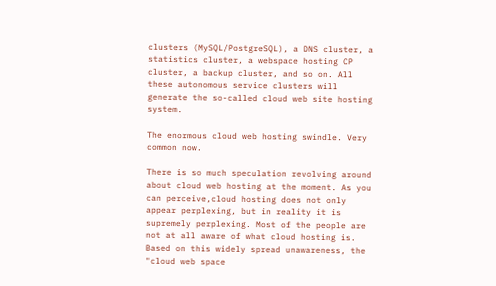clusters (MySQL/PostgreSQL), a DNS cluster, a statistics cluster, a webspace hosting CP cluster, a backup cluster, and so on. All these autonomous service clusters will generate the so-called cloud web site hosting system.

The enormous cloud web hosting swindle. Very common now.

There is so much speculation revolving around about cloud web hosting at the moment. As you can perceive,cloud hosting does not only appear perplexing, but in reality it is supremely perplexing. Most of the people are not at all aware of what cloud hosting is. Based on this widely spread unawareness, the "cloud web space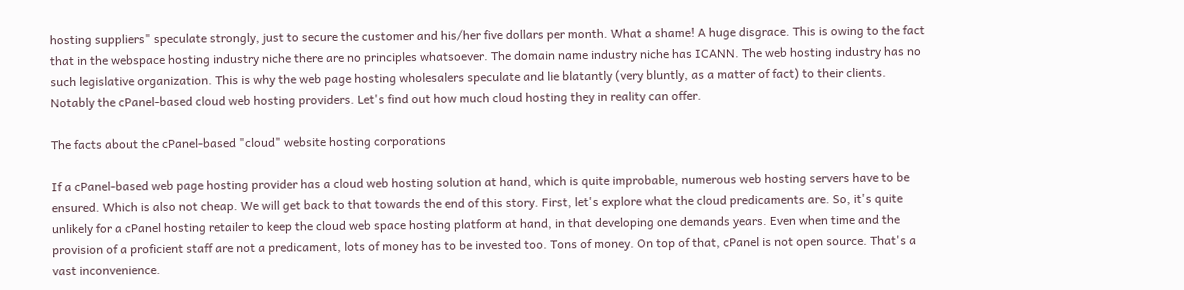hosting suppliers" speculate strongly, just to secure the customer and his/her five dollars per month. What a shame! A huge disgrace. This is owing to the fact that in the webspace hosting industry niche there are no principles whatsoever. The domain name industry niche has ICANN. The web hosting industry has no such legislative organization. This is why the web page hosting wholesalers speculate and lie blatantly (very bluntly, as a matter of fact) to their clients. Notably the cPanel-based cloud web hosting providers. Let's find out how much cloud hosting they in reality can offer.

The facts about the cPanel-based "cloud" website hosting corporations

If a cPanel-based web page hosting provider has a cloud web hosting solution at hand, which is quite improbable, numerous web hosting servers have to be ensured. Which is also not cheap. We will get back to that towards the end of this story. First, let's explore what the cloud predicaments are. So, it's quite unlikely for a cPanel hosting retailer to keep the cloud web space hosting platform at hand, in that developing one demands years. Even when time and the provision of a proficient staff are not a predicament, lots of money has to be invested too. Tons of money. On top of that, cPanel is not open source. That's a vast inconvenience.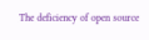The deficiency of open source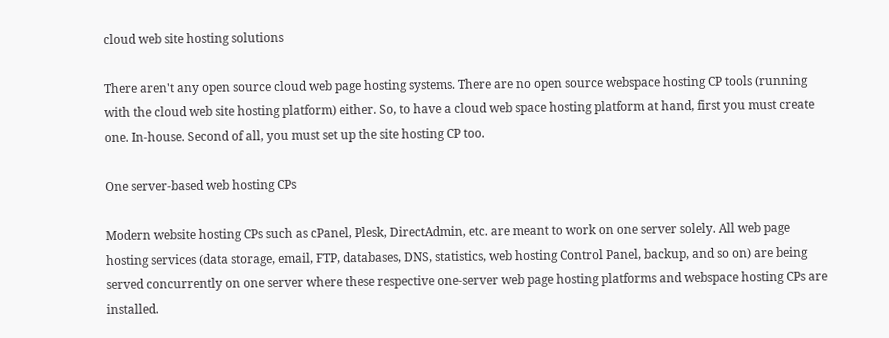cloud web site hosting solutions

There aren't any open source cloud web page hosting systems. There are no open source webspace hosting CP tools (running with the cloud web site hosting platform) either. So, to have a cloud web space hosting platform at hand, first you must create one. In-house. Second of all, you must set up the site hosting CP too.

One server-based web hosting CPs

Modern website hosting CPs such as cPanel, Plesk, DirectAdmin, etc. are meant to work on one server solely. All web page hosting services (data storage, email, FTP, databases, DNS, statistics, web hosting Control Panel, backup, and so on) are being served concurrently on one server where these respective one-server web page hosting platforms and webspace hosting CPs are installed.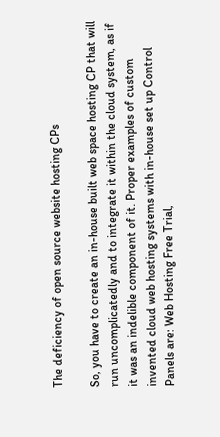The deficiency of open source website hosting CPs

So, you have to create an in-house built web space hosting CP that will run uncomplicatedly and to integrate it within the cloud system, as if it was an indelible component of it. Proper examples of custom invented cloud web hosting systems with in-house set up Control Panels are: Web Hosting Free Trial,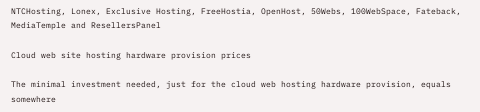NTCHosting, Lonex, Exclusive Hosting, FreeHostia, OpenHost, 50Webs, 100WebSpace, Fateback, MediaTemple and ResellersPanel

Cloud web site hosting hardware provision prices

The minimal investment needed, just for the cloud web hosting hardware provision, equals somewhere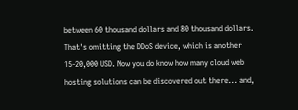between 60 thousand dollars and 80 thousand dollars. That's omitting the DDoS device, which is another 15-20,000 USD. Now you do know how many cloud web hosting solutions can be discovered out there... and,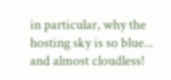in particular, why the hosting sky is so blue... and almost cloudless!